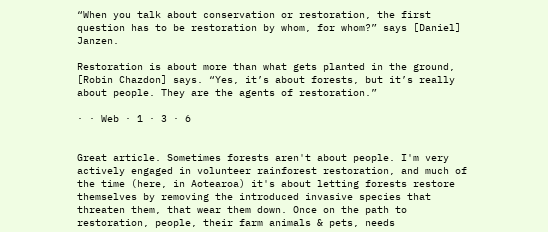“When you talk about conservation or restoration, the first question has to be restoration by whom, for whom?” says [Daniel] Janzen.

Restoration is about more than what gets planted in the ground, [Robin Chazdon] says. “Yes, it’s about forests, but it’s really about people. They are the agents of restoration.”

· · Web · 1 · 3 · 6


Great article. Sometimes forests aren't about people. I'm very actively engaged in volunteer rainforest restoration, and much of the time (here, in Aotearoa) it's about letting forests restore themselves by removing the introduced invasive species that threaten them, that wear them down. Once on the path to restoration, people, their farm animals & pets, needs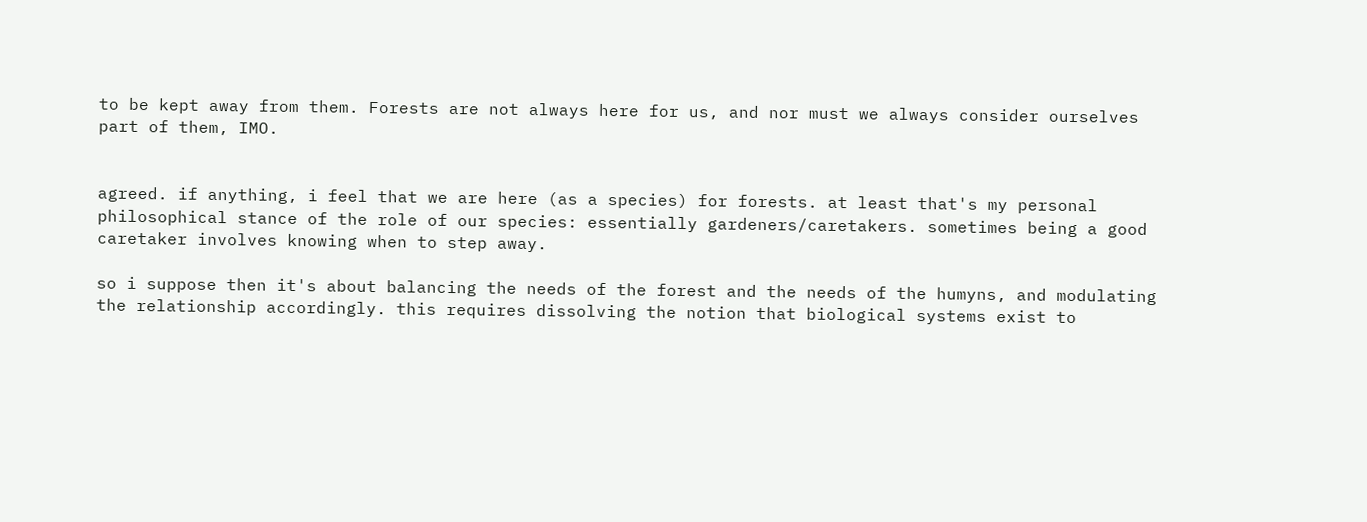to be kept away from them. Forests are not always here for us, and nor must we always consider ourselves part of them, IMO.


agreed. if anything, i feel that we are here (as a species) for forests. at least that's my personal philosophical stance of the role of our species: essentially gardeners/caretakers. sometimes being a good caretaker involves knowing when to step away.

so i suppose then it's about balancing the needs of the forest and the needs of the humyns, and modulating the relationship accordingly. this requires dissolving the notion that biological systems exist to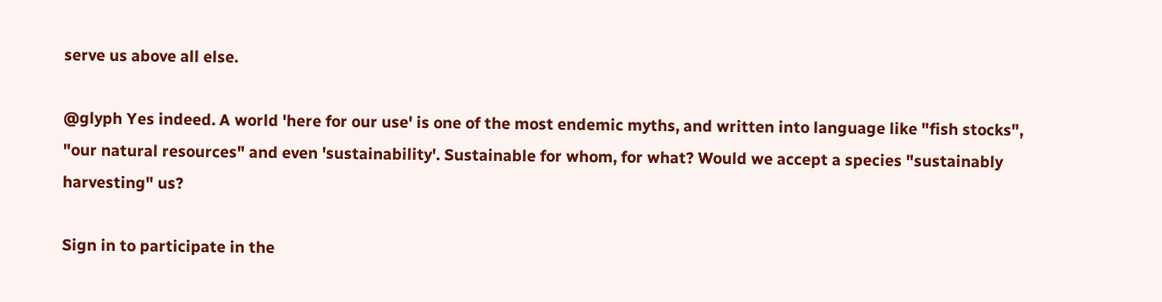serve us above all else.

@glyph Yes indeed. A world 'here for our use' is one of the most endemic myths, and written into language like "fish stocks", "our natural resources" and even 'sustainability'. Sustainable for whom, for what? Would we accept a species "sustainably harvesting" us?

Sign in to participate in the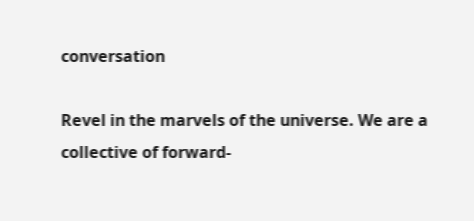conversation

Revel in the marvels of the universe. We are a collective of forward-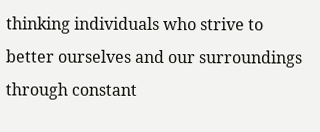thinking individuals who strive to better ourselves and our surroundings through constant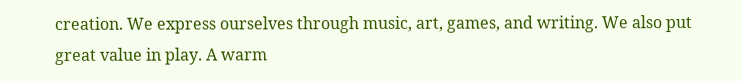creation. We express ourselves through music, art, games, and writing. We also put great value in play. A warm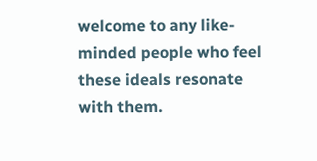welcome to any like-minded people who feel these ideals resonate with them.